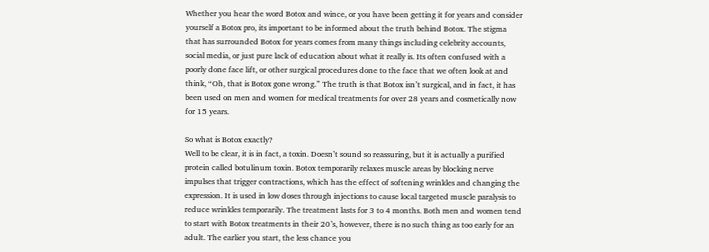Whether you hear the word Botox and wince, or you have been getting it for years and consider yourself a Botox pro, its important to be informed about the truth behind Botox. The stigma that has surrounded Botox for years comes from many things including celebrity accounts, social media, or just pure lack of education about what it really is. Its often confused with a poorly done face lift, or other surgical procedures done to the face that we often look at and think, “Oh, that is Botox gone wrong.” The truth is that Botox isn’t surgical, and in fact, it has been used on men and women for medical treatments for over 28 years and cosmetically now for 15 years.

So what is Botox exactly?
Well to be clear, it is in fact, a toxin. Doesn’t sound so reassuring, but it is actually a purified protein called botulinum toxin. Botox temporarily relaxes muscle areas by blocking nerve impulses that trigger contractions, which has the effect of softening wrinkles and changing the expression. It is used in low doses through injections to cause local targeted muscle paralysis to reduce wrinkles temporarily. The treatment lasts for 3 to 4 months. Both men and women tend to start with Botox treatments in their 20’s, however, there is no such thing as too early for an adult. The earlier you start, the less chance you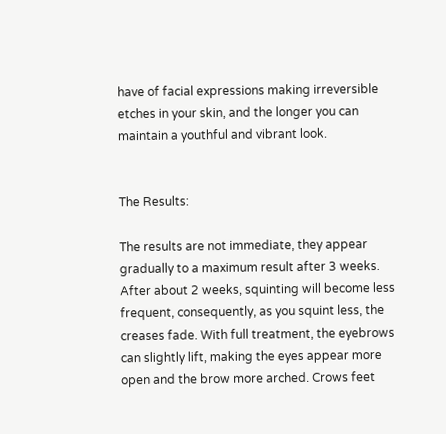have of facial expressions making irreversible etches in your skin, and the longer you can maintain a youthful and vibrant look.


The Results:

The results are not immediate, they appear gradually to a maximum result after 3 weeks. After about 2 weeks, squinting will become less frequent, consequently, as you squint less, the creases fade. With full treatment, the eyebrows can slightly lift, making the eyes appear more open and the brow more arched. Crows feet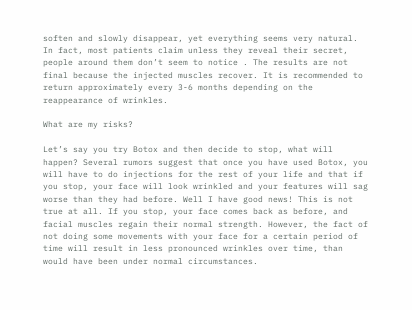soften and slowly disappear, yet everything seems very natural. In fact, most patients claim unless they reveal their secret, people around them don’t seem to notice . The results are not final because the injected muscles recover. It is recommended to return approximately every 3-6 months depending on the reappearance of wrinkles.

What are my risks?

Let’s say you try Botox and then decide to stop, what will happen? Several rumors suggest that once you have used Botox, you will have to do injections for the rest of your life and that if you stop, your face will look wrinkled and your features will sag worse than they had before. Well I have good news! This is not true at all. If you stop, your face comes back as before, and facial muscles regain their normal strength. However, the fact of not doing some movements with your face for a certain period of time will result in less pronounced wrinkles over time, than would have been under normal circumstances.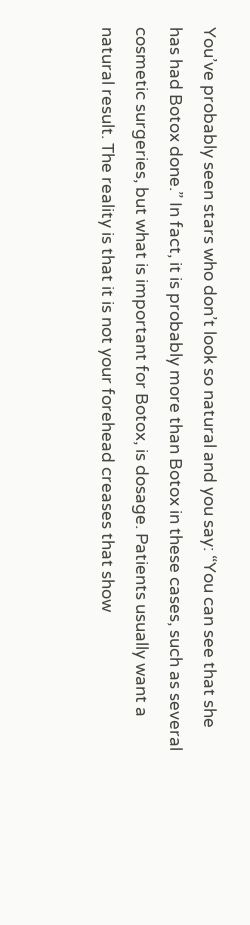You’ve probably seen stars who don’t look so natural and you say: “You can see that she has had Botox done.” In fact, it is probably more than Botox in these cases, such as several cosmetic surgeries, but what is important for Botox, is dosage. Patients usually want a natural result. The reality is that it is not your forehead creases that show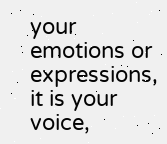your emotions or expressions, it is your voice,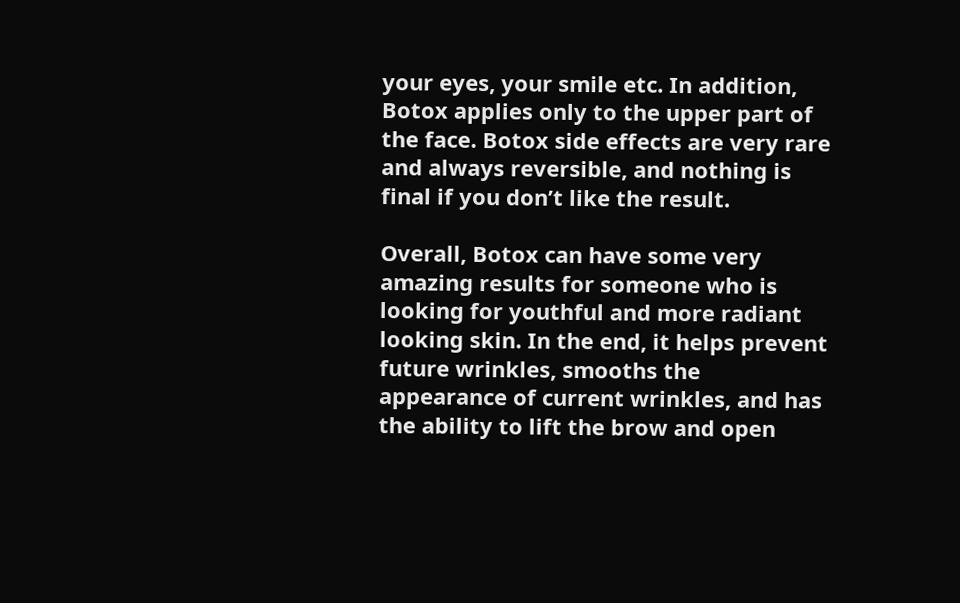your eyes, your smile etc. In addition, Botox applies only to the upper part of the face. Botox side effects are very rare and always reversible, and nothing is final if you don’t like the result.

Overall, Botox can have some very amazing results for someone who is looking for youthful and more radiant looking skin. In the end, it helps prevent future wrinkles, smooths the appearance of current wrinkles, and has the ability to lift the brow and open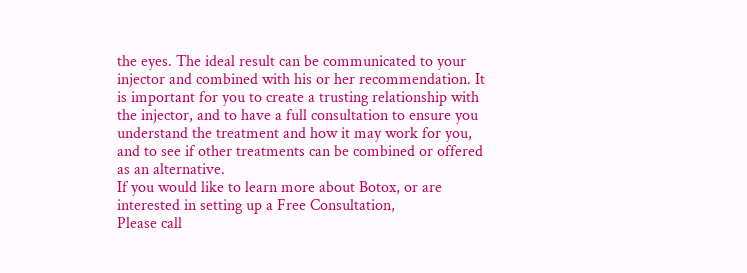the eyes. The ideal result can be communicated to your injector and combined with his or her recommendation. It is important for you to create a trusting relationship with the injector, and to have a full consultation to ensure you understand the treatment and how it may work for you, and to see if other treatments can be combined or offered as an alternative.
If you would like to learn more about Botox, or are interested in setting up a Free Consultation,
Please call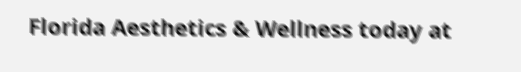Florida Aesthetics & Wellness today at